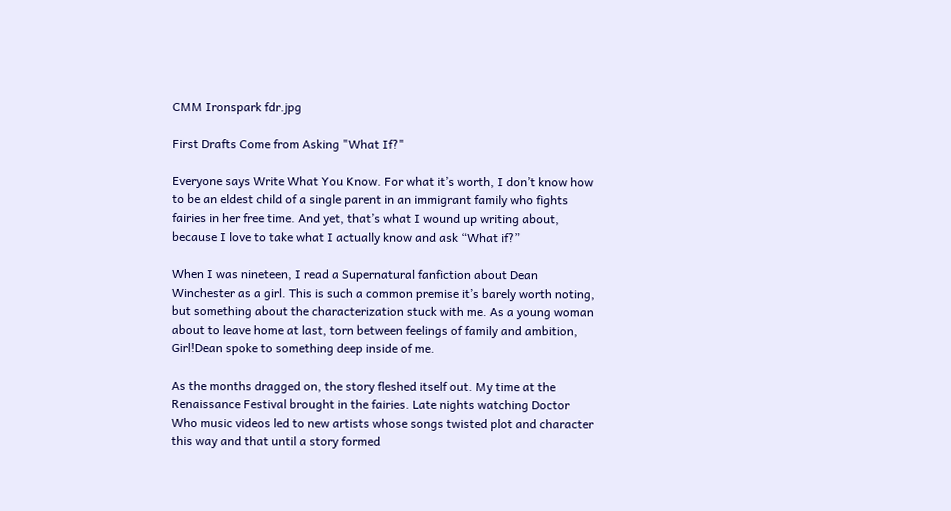CMM Ironspark fdr.jpg

First Drafts Come from Asking "What If?"

Everyone says Write What You Know. For what it’s worth, I don’t know how to be an eldest child of a single parent in an immigrant family who fights fairies in her free time. And yet, that’s what I wound up writing about, because I love to take what I actually know and ask “What if?”

When I was nineteen, I read a Supernatural fanfiction about Dean Winchester as a girl. This is such a common premise it’s barely worth noting, but something about the characterization stuck with me. As a young woman about to leave home at last, torn between feelings of family and ambition, Girl!Dean spoke to something deep inside of me.

As the months dragged on, the story fleshed itself out. My time at the Renaissance Festival brought in the fairies. Late nights watching Doctor Who music videos led to new artists whose songs twisted plot and character this way and that until a story formed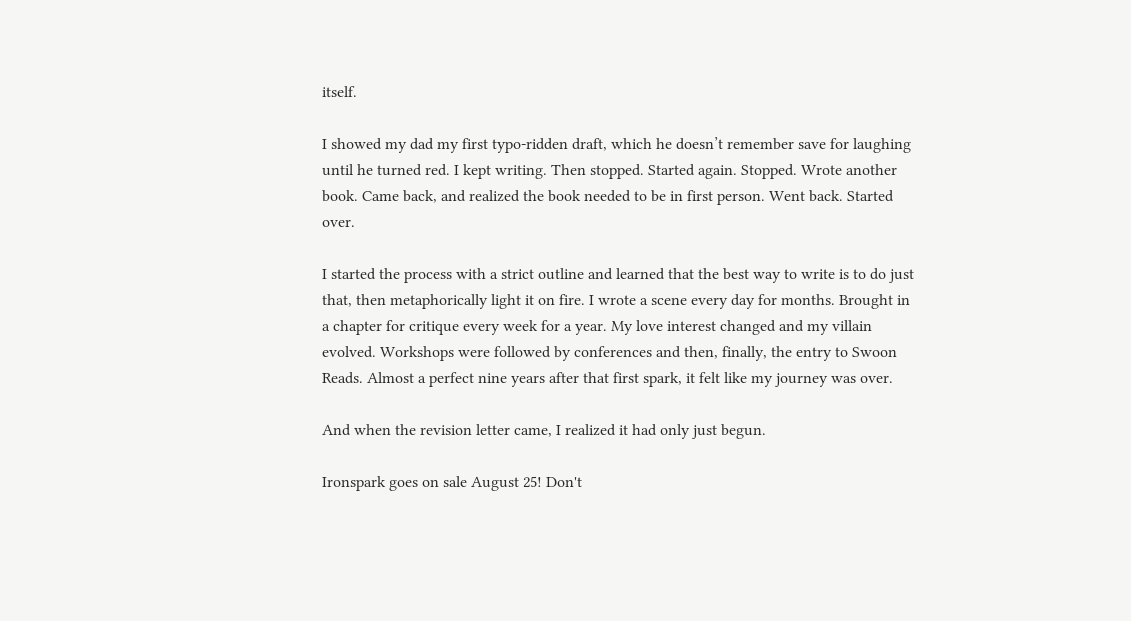itself.

I showed my dad my first typo-ridden draft, which he doesn’t remember save for laughing until he turned red. I kept writing. Then stopped. Started again. Stopped. Wrote another book. Came back, and realized the book needed to be in first person. Went back. Started over.

I started the process with a strict outline and learned that the best way to write is to do just that, then metaphorically light it on fire. I wrote a scene every day for months. Brought in a chapter for critique every week for a year. My love interest changed and my villain evolved. Workshops were followed by conferences and then, finally, the entry to Swoon Reads. Almost a perfect nine years after that first spark, it felt like my journey was over.

And when the revision letter came, I realized it had only just begun.

Ironspark goes on sale August 25! Don't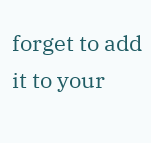forget to add it to your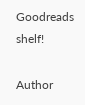Goodreads shelf!

Author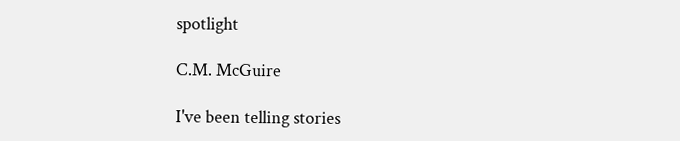spotlight

C.M. McGuire

I've been telling stories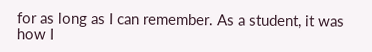for as long as I can remember. As a student, it was how I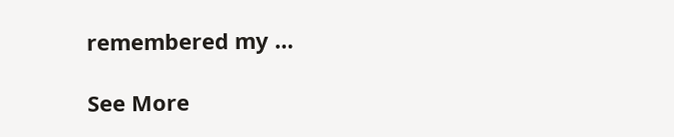remembered my …

See More